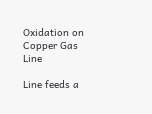Oxidation on Copper Gas Line

Line feeds a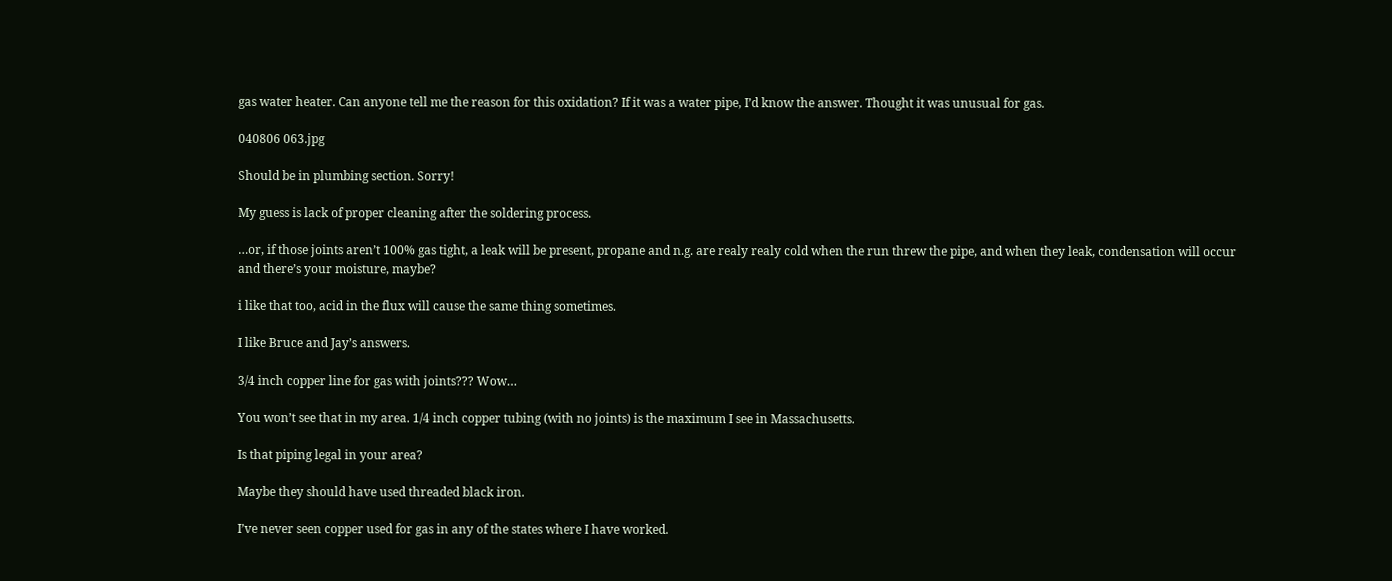gas water heater. Can anyone tell me the reason for this oxidation? If it was a water pipe, I’d know the answer. Thought it was unusual for gas.

040806 063.jpg

Should be in plumbing section. Sorry!

My guess is lack of proper cleaning after the soldering process.

…or, if those joints aren’t 100% gas tight, a leak will be present, propane and n.g. are realy realy cold when the run threw the pipe, and when they leak, condensation will occur and there’s your moisture, maybe?

i like that too, acid in the flux will cause the same thing sometimes.

I like Bruce and Jay’s answers.

3/4 inch copper line for gas with joints??? Wow…

You won’t see that in my area. 1/4 inch copper tubing (with no joints) is the maximum I see in Massachusetts.

Is that piping legal in your area?

Maybe they should have used threaded black iron.

I’ve never seen copper used for gas in any of the states where I have worked.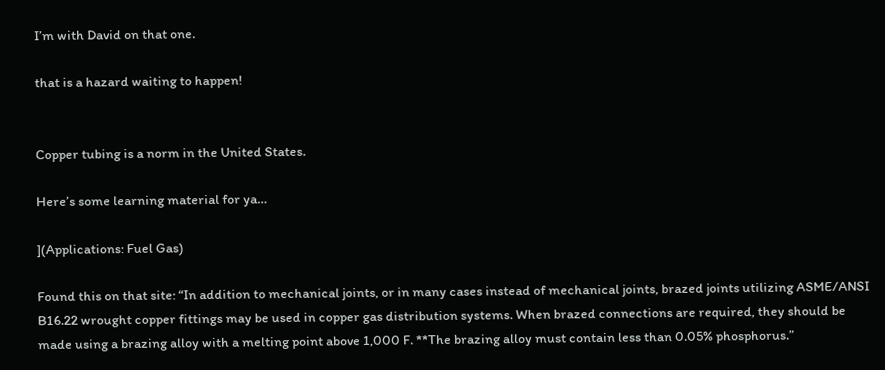I’m with David on that one.

that is a hazard waiting to happen!


Copper tubing is a norm in the United States.

Here’s some learning material for ya…

](Applications: Fuel Gas)

Found this on that site: “In addition to mechanical joints, or in many cases instead of mechanical joints, brazed joints utilizing ASME/ANSI B16.22 wrought copper fittings may be used in copper gas distribution systems. When brazed connections are required, they should be made using a brazing alloy with a melting point above 1,000 F. **The brazing alloy must contain less than 0.05% phosphorus.”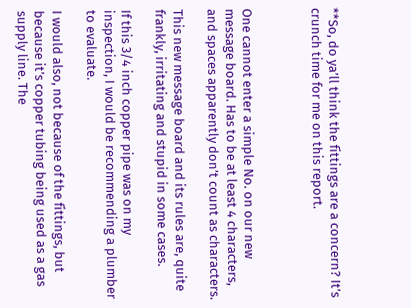**So, do ya’ll think the fittings are a concern? It’s crunch time for me on this report.



One cannot enter a simple No. on our new message board. Has to be at least 4 characters, and spaces apparently don’t count as characters.

This new message board and its rules are, quite frankly, irritating and stupid in some cases.

If this 3/4 inch copper pipe was on my inspection, I would be recommending a plumber to evaluate.

I would also, not because of the fittings, but because it’s copper tubing being used as a gas supply line. The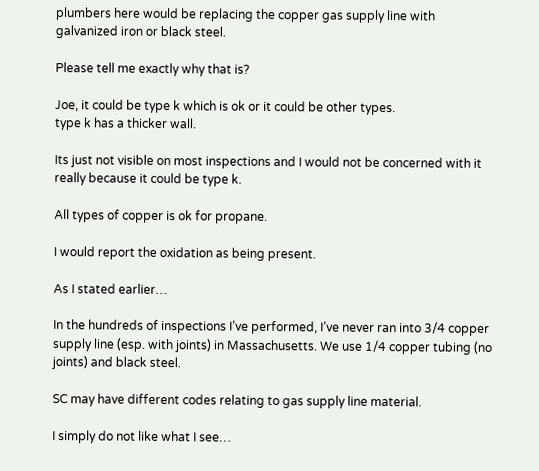plumbers here would be replacing the copper gas supply line with galvanized iron or black steel.

Please tell me exactly why that is?

Joe, it could be type k which is ok or it could be other types.
type k has a thicker wall.

Its just not visible on most inspections and I would not be concerned with it really because it could be type k.

All types of copper is ok for propane.

I would report the oxidation as being present.

As I stated earlier…

In the hundreds of inspections I’ve performed, I’ve never ran into 3/4 copper supply line (esp. with joints) in Massachusetts. We use 1/4 copper tubing (no joints) and black steel.

SC may have different codes relating to gas supply line material.

I simply do not like what I see…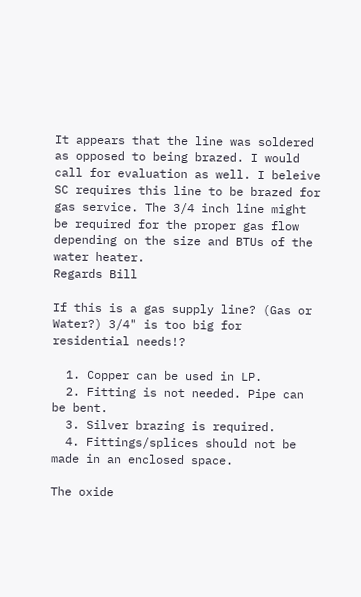It appears that the line was soldered as opposed to being brazed. I would call for evaluation as well. I beleive SC requires this line to be brazed for gas service. The 3/4 inch line might be required for the proper gas flow depending on the size and BTUs of the water heater.
Regards Bill

If this is a gas supply line? (Gas or Water?) 3/4" is too big for residential needs!?

  1. Copper can be used in LP.
  2. Fitting is not needed. Pipe can be bent.
  3. Silver brazing is required.
  4. Fittings/splices should not be made in an enclosed space.

The oxide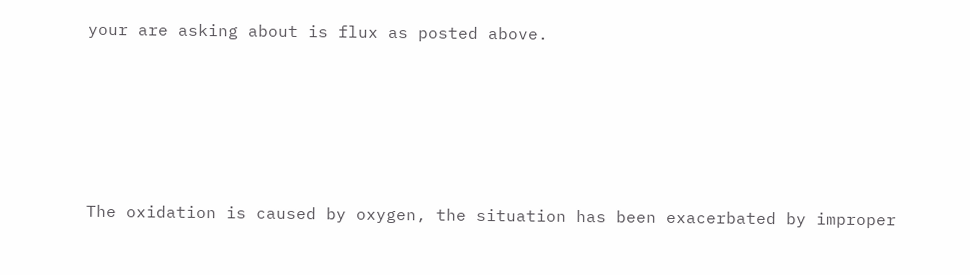your are asking about is flux as posted above.





The oxidation is caused by oxygen, the situation has been exacerbated by improper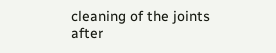cleaning of the joints after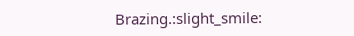Brazing.:slight_smile: